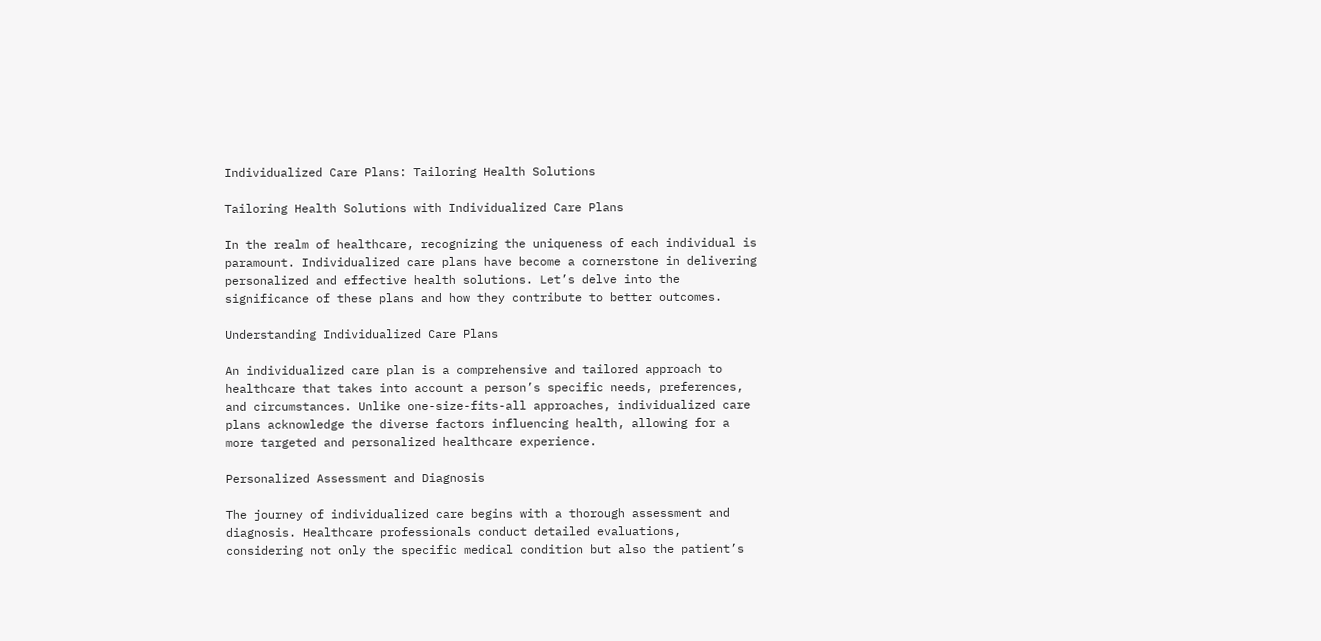Individualized Care Plans: Tailoring Health Solutions

Tailoring Health Solutions with Individualized Care Plans

In the realm of healthcare, recognizing the uniqueness of each individual is paramount. Individualized care plans have become a cornerstone in delivering personalized and effective health solutions. Let’s delve into the significance of these plans and how they contribute to better outcomes.

Understanding Individualized Care Plans

An individualized care plan is a comprehensive and tailored approach to healthcare that takes into account a person’s specific needs, preferences, and circumstances. Unlike one-size-fits-all approaches, individualized care plans acknowledge the diverse factors influencing health, allowing for a more targeted and personalized healthcare experience.

Personalized Assessment and Diagnosis

The journey of individualized care begins with a thorough assessment and diagnosis. Healthcare professionals conduct detailed evaluations, considering not only the specific medical condition but also the patient’s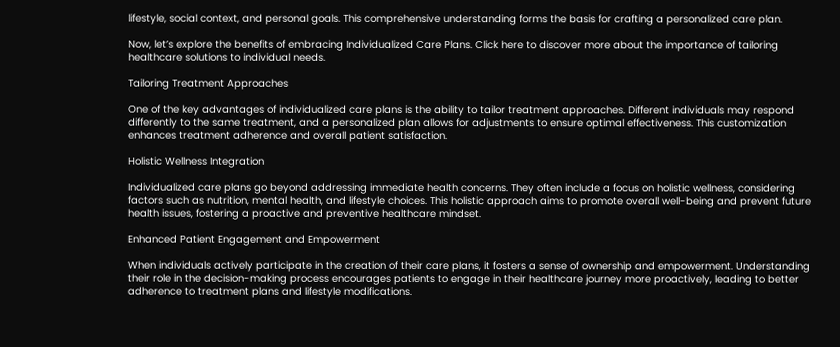lifestyle, social context, and personal goals. This comprehensive understanding forms the basis for crafting a personalized care plan.

Now, let’s explore the benefits of embracing Individualized Care Plans. Click here to discover more about the importance of tailoring healthcare solutions to individual needs.

Tailoring Treatment Approaches

One of the key advantages of individualized care plans is the ability to tailor treatment approaches. Different individuals may respond differently to the same treatment, and a personalized plan allows for adjustments to ensure optimal effectiveness. This customization enhances treatment adherence and overall patient satisfaction.

Holistic Wellness Integration

Individualized care plans go beyond addressing immediate health concerns. They often include a focus on holistic wellness, considering factors such as nutrition, mental health, and lifestyle choices. This holistic approach aims to promote overall well-being and prevent future health issues, fostering a proactive and preventive healthcare mindset.

Enhanced Patient Engagement and Empowerment

When individuals actively participate in the creation of their care plans, it fosters a sense of ownership and empowerment. Understanding their role in the decision-making process encourages patients to engage in their healthcare journey more proactively, leading to better adherence to treatment plans and lifestyle modifications.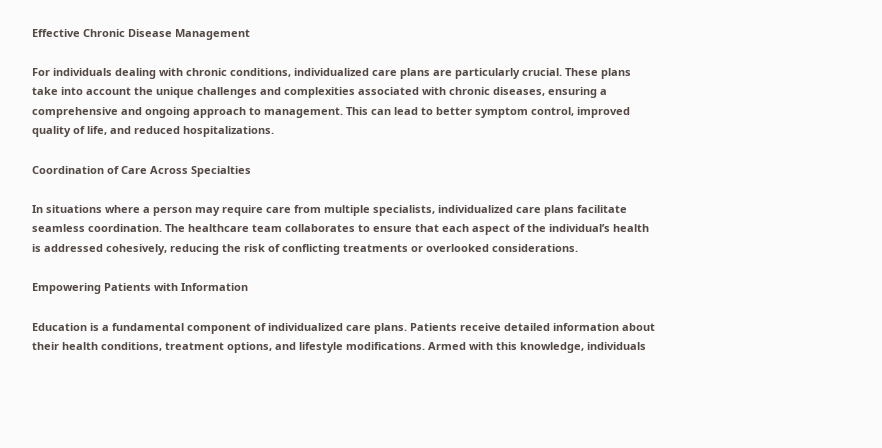Effective Chronic Disease Management

For individuals dealing with chronic conditions, individualized care plans are particularly crucial. These plans take into account the unique challenges and complexities associated with chronic diseases, ensuring a comprehensive and ongoing approach to management. This can lead to better symptom control, improved quality of life, and reduced hospitalizations.

Coordination of Care Across Specialties

In situations where a person may require care from multiple specialists, individualized care plans facilitate seamless coordination. The healthcare team collaborates to ensure that each aspect of the individual’s health is addressed cohesively, reducing the risk of conflicting treatments or overlooked considerations.

Empowering Patients with Information

Education is a fundamental component of individualized care plans. Patients receive detailed information about their health conditions, treatment options, and lifestyle modifications. Armed with this knowledge, individuals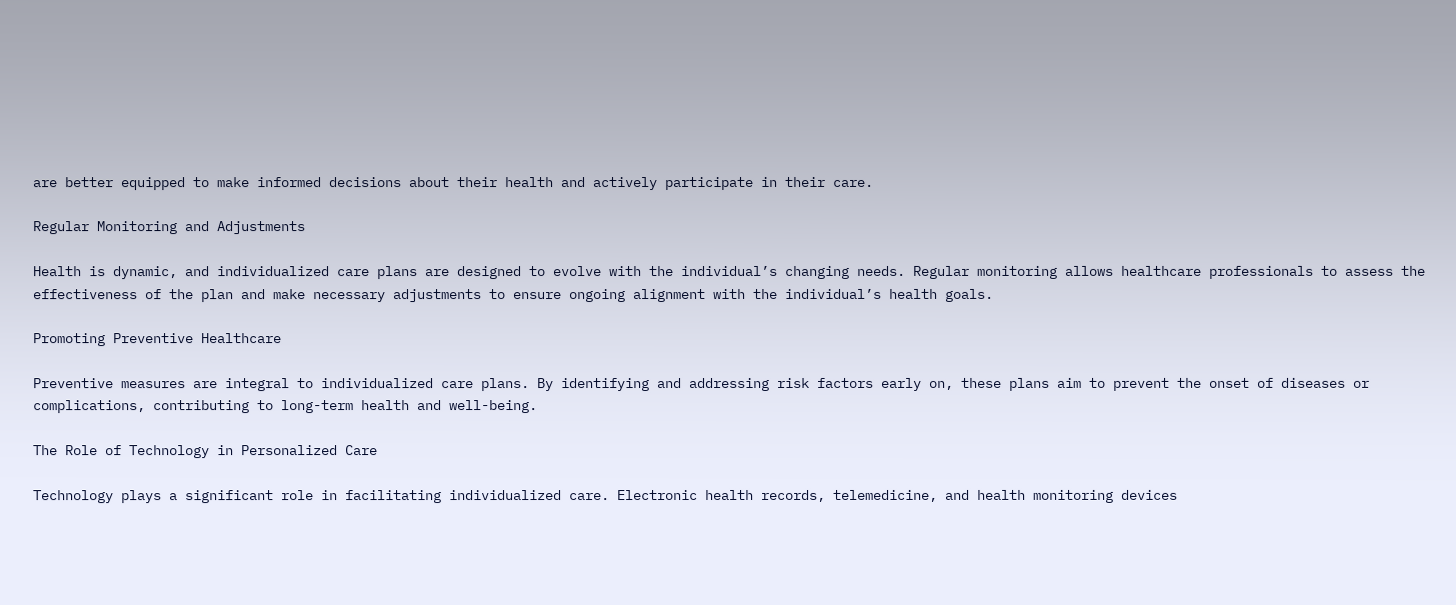are better equipped to make informed decisions about their health and actively participate in their care.

Regular Monitoring and Adjustments

Health is dynamic, and individualized care plans are designed to evolve with the individual’s changing needs. Regular monitoring allows healthcare professionals to assess the effectiveness of the plan and make necessary adjustments to ensure ongoing alignment with the individual’s health goals.

Promoting Preventive Healthcare

Preventive measures are integral to individualized care plans. By identifying and addressing risk factors early on, these plans aim to prevent the onset of diseases or complications, contributing to long-term health and well-being.

The Role of Technology in Personalized Care

Technology plays a significant role in facilitating individualized care. Electronic health records, telemedicine, and health monitoring devices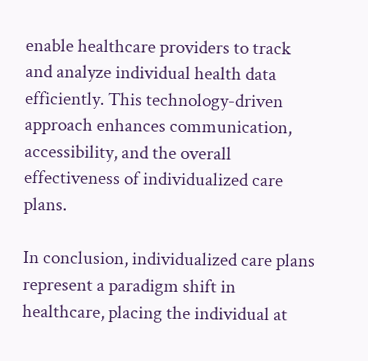enable healthcare providers to track and analyze individual health data efficiently. This technology-driven approach enhances communication, accessibility, and the overall effectiveness of individualized care plans.

In conclusion, individualized care plans represent a paradigm shift in healthcare, placing the individual at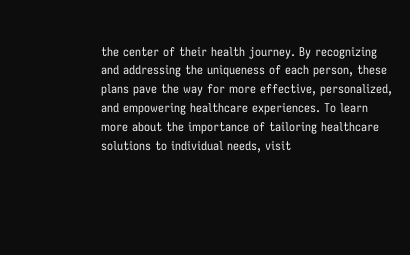the center of their health journey. By recognizing and addressing the uniqueness of each person, these plans pave the way for more effective, personalized, and empowering healthcare experiences. To learn more about the importance of tailoring healthcare solutions to individual needs, visit